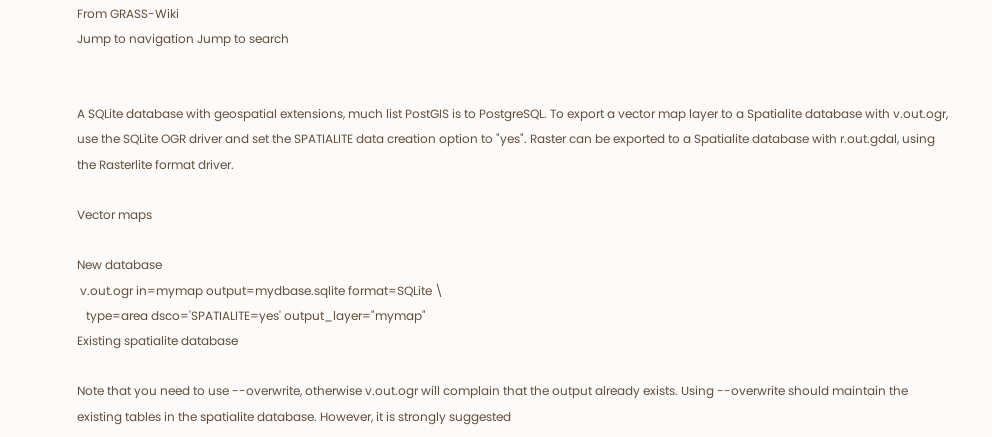From GRASS-Wiki
Jump to navigation Jump to search


A SQLite database with geospatial extensions, much list PostGIS is to PostgreSQL. To export a vector map layer to a Spatialite database with v.out.ogr, use the SQLite OGR driver and set the SPATIALITE data creation option to "yes". Raster can be exported to a Spatialite database with r.out.gdal, using the Rasterlite format driver.

Vector maps

New database
 v.out.ogr in=mymap output=mydbase.sqlite format=SQLite \
   type=area dsco='SPATIALITE=yes' output_layer="mymap"
Existing spatialite database

Note that you need to use --overwrite, otherwise v.out.ogr will complain that the output already exists. Using --overwrite should maintain the existing tables in the spatialite database. However, it is strongly suggested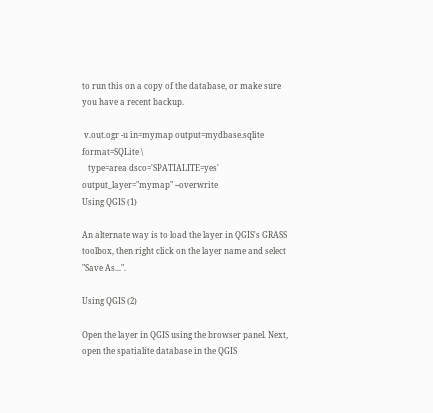to run this on a copy of the database, or make sure you have a recent backup.

 v.out.ogr -u in=mymap output=mydbase.sqlite format=SQLite \
   type=area dsco='SPATIALITE=yes' output_layer="mymap" --overwrite
Using QGIS (1)

An alternate way is to load the layer in QGIS's GRASS toolbox, then right click on the layer name and select "Save As...".

Using QGIS (2)

Open the layer in QGIS using the browser panel. Next, open the spatialite database in the QGIS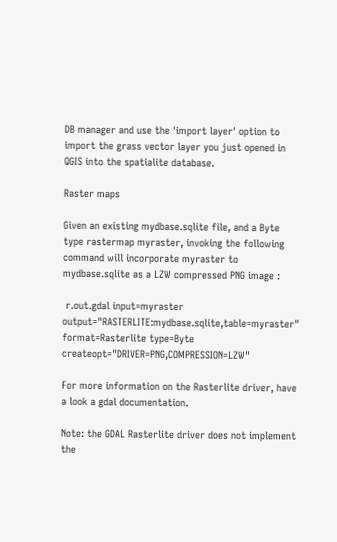DB manager and use the 'import layer' option to import the grass vector layer you just opened in QGIS into the spatialite database.

Raster maps

Given an existing mydbase.sqlite file, and a Byte type rastermap myraster, invoking the following command will incorporate myraster to mydbase.sqlite as a LZW compressed PNG image :

 r.out.gdal input=myraster output="RASTERLITE:mydbase.sqlite,table=myraster" format=Rasterlite type=Byte createopt="DRIVER=PNG,COMPRESSION=LZW"

For more information on the Rasterlite driver, have a look a gdal documentation.

Note: the GDAL Rasterlite driver does not implement the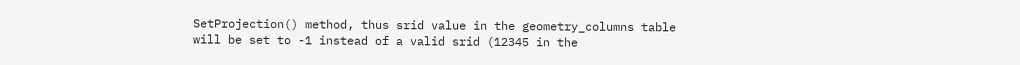SetProjection() method, thus srid value in the geometry_columns table will be set to -1 instead of a valid srid (12345 in the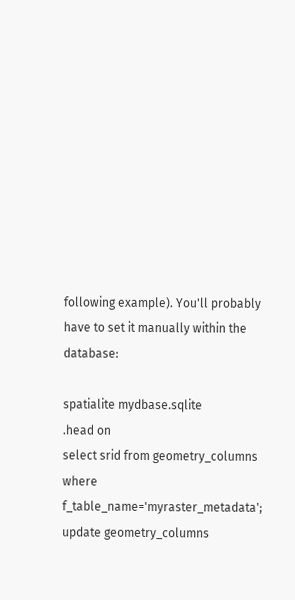following example). You'll probably have to set it manually within the database:

spatialite mydbase.sqlite
.head on
select srid from geometry_columns where f_table_name='myraster_metadata';
update geometry_columns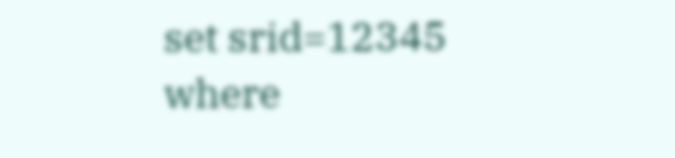set srid=12345 where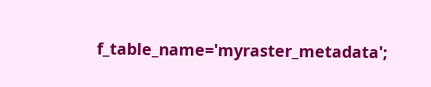f_table_name='myraster_metadata';